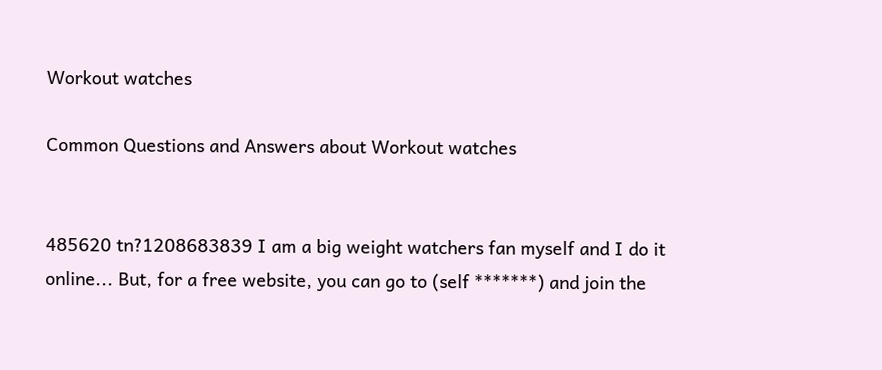Workout watches

Common Questions and Answers about Workout watches


485620 tn?1208683839 I am a big weight watchers fan myself and I do it online... But, for a free website, you can go to (self *******) and join the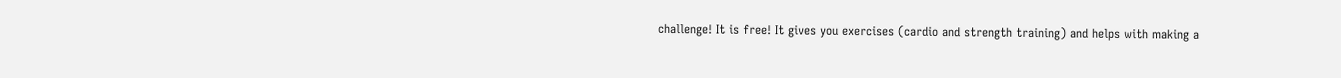challenge! It is free! It gives you exercises (cardio and strength training) and helps with making a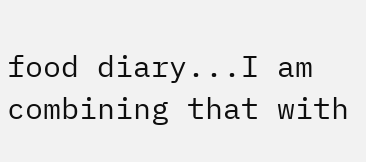food diary...I am combining that with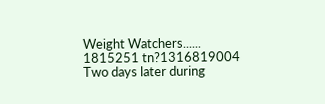Weight Watchers......
1815251 tn?1316819004 Two days later during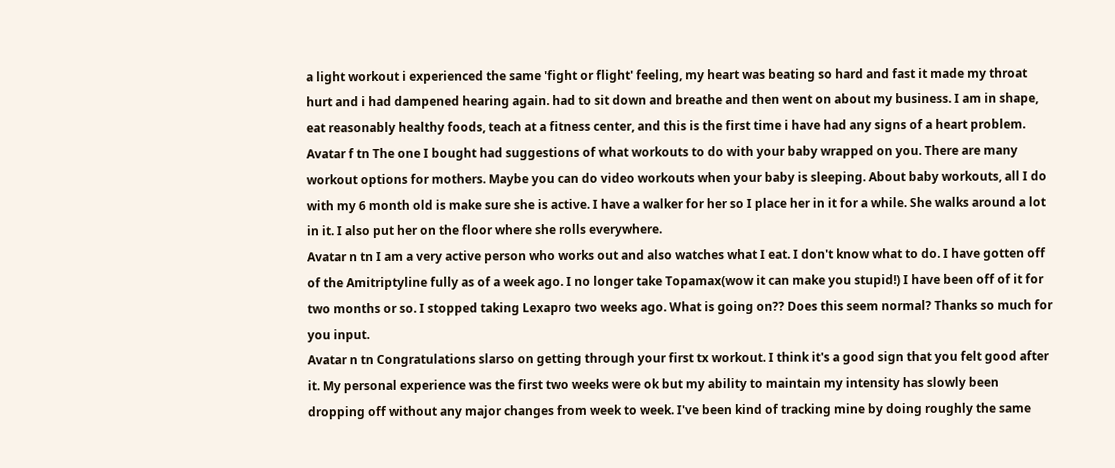a light workout i experienced the same 'fight or flight' feeling, my heart was beating so hard and fast it made my throat hurt and i had dampened hearing again. had to sit down and breathe and then went on about my business. I am in shape, eat reasonably healthy foods, teach at a fitness center, and this is the first time i have had any signs of a heart problem.
Avatar f tn The one I bought had suggestions of what workouts to do with your baby wrapped on you. There are many workout options for mothers. Maybe you can do video workouts when your baby is sleeping. About baby workouts, all I do with my 6 month old is make sure she is active. I have a walker for her so I place her in it for a while. She walks around a lot in it. I also put her on the floor where she rolls everywhere.
Avatar n tn I am a very active person who works out and also watches what I eat. I don't know what to do. I have gotten off of the Amitriptyline fully as of a week ago. I no longer take Topamax(wow it can make you stupid!) I have been off of it for two months or so. I stopped taking Lexapro two weeks ago. What is going on?? Does this seem normal? Thanks so much for you input.
Avatar n tn Congratulations slarso on getting through your first tx workout. I think it's a good sign that you felt good after it. My personal experience was the first two weeks were ok but my ability to maintain my intensity has slowly been dropping off without any major changes from week to week. I've been kind of tracking mine by doing roughly the same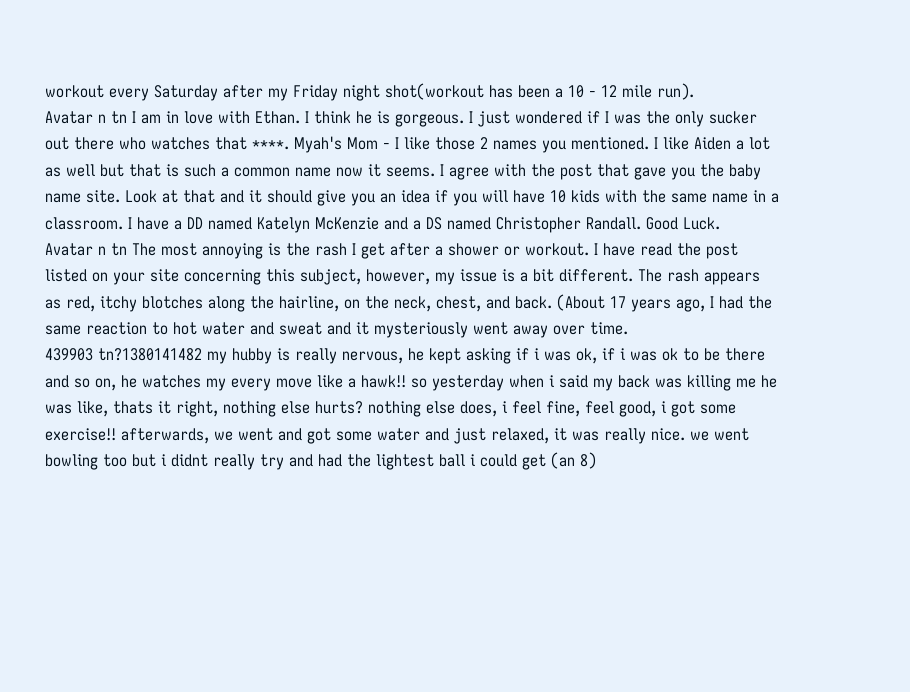workout every Saturday after my Friday night shot(workout has been a 10 - 12 mile run).
Avatar n tn I am in love with Ethan. I think he is gorgeous. I just wondered if I was the only sucker out there who watches that ****. Myah's Mom - I like those 2 names you mentioned. I like Aiden a lot as well but that is such a common name now it seems. I agree with the post that gave you the baby name site. Look at that and it should give you an idea if you will have 10 kids with the same name in a classroom. I have a DD named Katelyn McKenzie and a DS named Christopher Randall. Good Luck.
Avatar n tn The most annoying is the rash I get after a shower or workout. I have read the post listed on your site concerning this subject, however, my issue is a bit different. The rash appears as red, itchy blotches along the hairline, on the neck, chest, and back. (About 17 years ago, I had the same reaction to hot water and sweat and it mysteriously went away over time.
439903 tn?1380141482 my hubby is really nervous, he kept asking if i was ok, if i was ok to be there and so on, he watches my every move like a hawk!! so yesterday when i said my back was killing me he was like, thats it right, nothing else hurts? nothing else does, i feel fine, feel good, i got some exercise!! afterwards, we went and got some water and just relaxed, it was really nice. we went bowling too but i didnt really try and had the lightest ball i could get (an 8)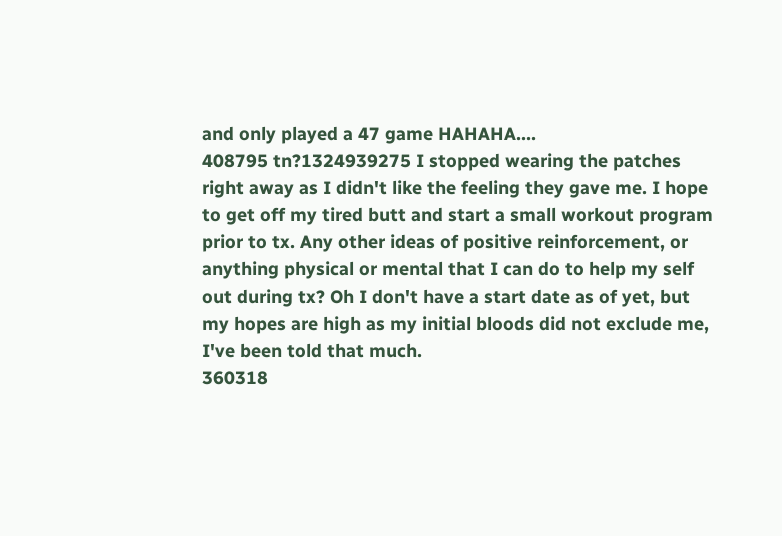and only played a 47 game HAHAHA....
408795 tn?1324939275 I stopped wearing the patches right away as I didn't like the feeling they gave me. I hope to get off my tired butt and start a small workout program prior to tx. Any other ideas of positive reinforcement, or anything physical or mental that I can do to help my self out during tx? Oh I don't have a start date as of yet, but my hopes are high as my initial bloods did not exclude me, I've been told that much.
360318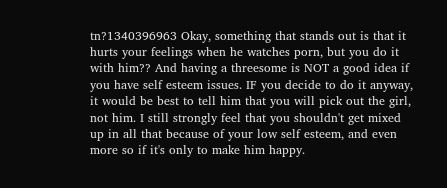tn?1340396963 Okay, something that stands out is that it hurts your feelings when he watches porn, but you do it with him?? And having a threesome is NOT a good idea if you have self esteem issues. IF you decide to do it anyway, it would be best to tell him that you will pick out the girl, not him. I still strongly feel that you shouldn't get mixed up in all that because of your low self esteem, and even more so if it's only to make him happy.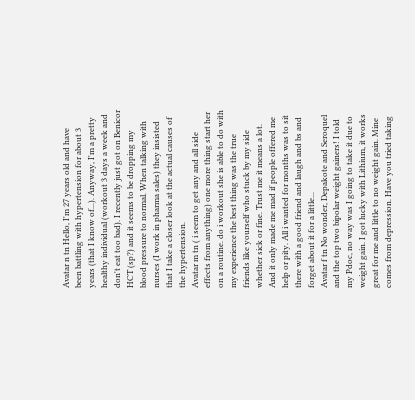Avatar n tn Hello, I'm 27 years old and have been battling with hypertension for about 3 years (that I know of...). Anyway, I'm a pretty healthy individual (workout 3 days a week and don't eat too bad). I recently just got on Benicor HCT (sp?) and it seems to be dropping my blood pressure to normal. When talking with nurses (I work in pharma sales) they insisted that I take a closer look at the actual causes of the hypertension.
Avatar m tn ( i seem to get any and all side effects from anything) one more thing start her on a routine. do i workout she is able to do with my experience the best thing was the true friends like yourself who stuck by my side whether sick or fine. Trust me it means a lot. And it only made me mad if people offered me help or pity. All i wanted for months was to sit there with a good friend and laugh and bs and forget about it for a little...
Avatar f tn No wonder, Depakote and Seroquel and the top two bipolar weight gainers! I told my Pdoc, no way was I going to take it due to weight gain. I got lucky with Lithium, it works great for me and little to no weight gain. Mine comes from depression. Have you tried taking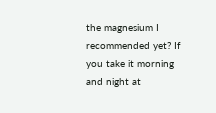the magnesium I recommended yet? If you take it morning and night at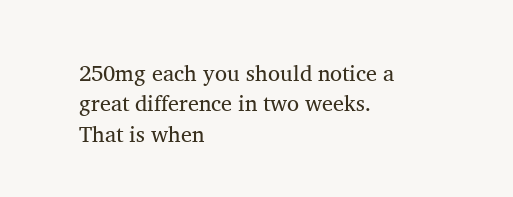250mg each you should notice a great difference in two weeks. That is when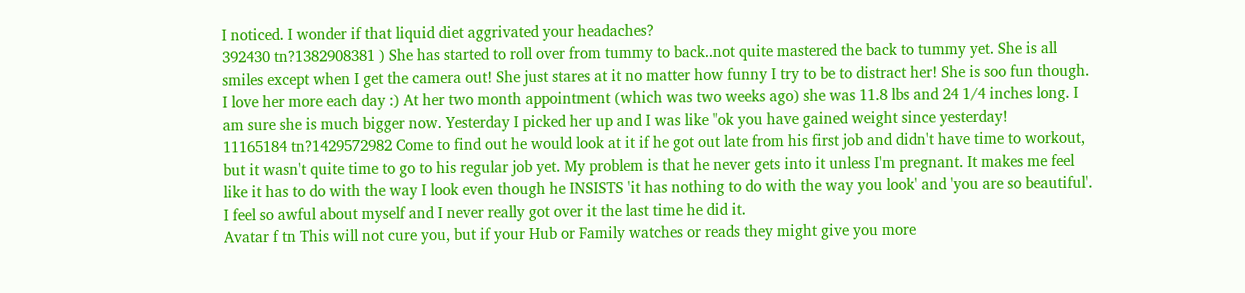I noticed. I wonder if that liquid diet aggrivated your headaches?
392430 tn?1382908381 ) She has started to roll over from tummy to back..not quite mastered the back to tummy yet. She is all smiles except when I get the camera out! She just stares at it no matter how funny I try to be to distract her! She is soo fun though. I love her more each day :) At her two month appointment (which was two weeks ago) she was 11.8 lbs and 24 1/4 inches long. I am sure she is much bigger now. Yesterday I picked her up and I was like "ok you have gained weight since yesterday!
11165184 tn?1429572982 Come to find out he would look at it if he got out late from his first job and didn't have time to workout, but it wasn't quite time to go to his regular job yet. My problem is that he never gets into it unless I'm pregnant. It makes me feel like it has to do with the way I look even though he INSISTS 'it has nothing to do with the way you look' and 'you are so beautiful'. I feel so awful about myself and I never really got over it the last time he did it.
Avatar f tn This will not cure you, but if your Hub or Family watches or reads they might give you more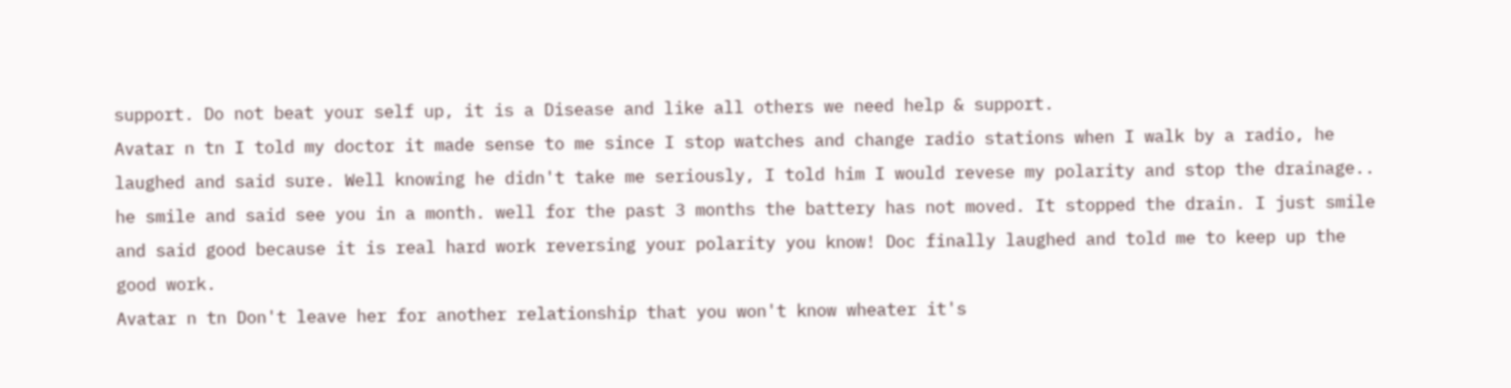support. Do not beat your self up, it is a Disease and like all others we need help & support.
Avatar n tn I told my doctor it made sense to me since I stop watches and change radio stations when I walk by a radio, he laughed and said sure. Well knowing he didn't take me seriously, I told him I would revese my polarity and stop the drainage.. he smile and said see you in a month. well for the past 3 months the battery has not moved. It stopped the drain. I just smile and said good because it is real hard work reversing your polarity you know! Doc finally laughed and told me to keep up the good work.
Avatar n tn Don't leave her for another relationship that you won't know wheater it's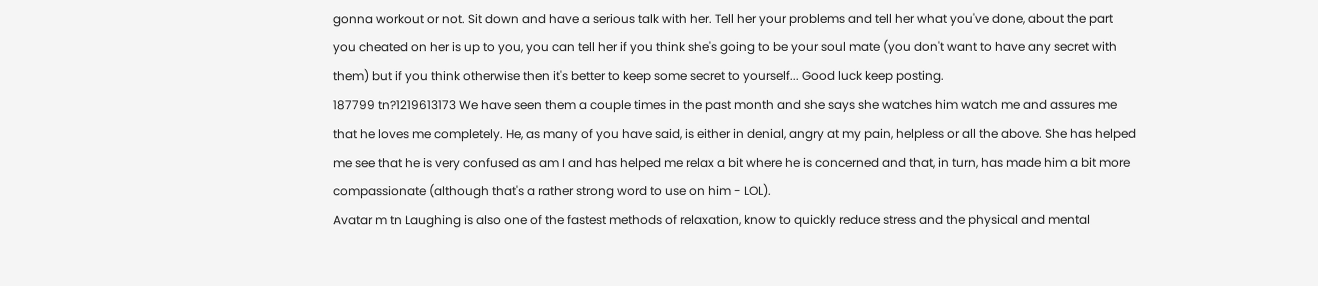gonna workout or not. Sit down and have a serious talk with her. Tell her your problems and tell her what you've done, about the part you cheated on her is up to you, you can tell her if you think she's going to be your soul mate (you don't want to have any secret with them) but if you think otherwise then it's better to keep some secret to yourself... Good luck keep posting.
187799 tn?1219613173 We have seen them a couple times in the past month and she says she watches him watch me and assures me that he loves me completely. He, as many of you have said, is either in denial, angry at my pain, helpless or all the above. She has helped me see that he is very confused as am I and has helped me relax a bit where he is concerned and that, in turn, has made him a bit more compassionate (although that's a rather strong word to use on him - LOL).
Avatar m tn Laughing is also one of the fastest methods of relaxation, know to quickly reduce stress and the physical and mental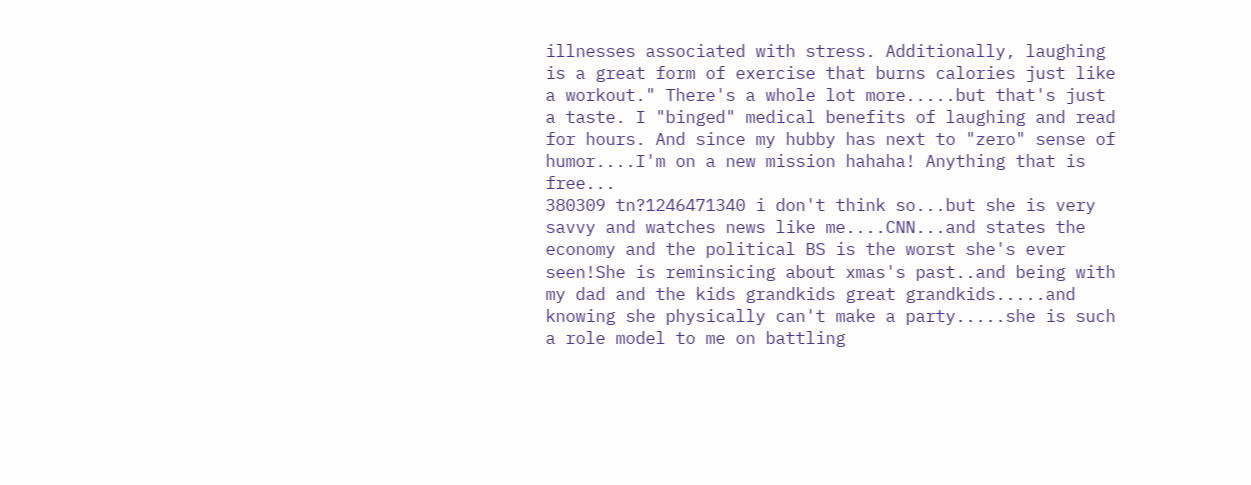illnesses associated with stress. Additionally, laughing is a great form of exercise that burns calories just like a workout." There's a whole lot more.....but that's just a taste. I "binged" medical benefits of laughing and read for hours. And since my hubby has next to "zero" sense of humor....I'm on a new mission hahaha! Anything that is free...
380309 tn?1246471340 i don't think so...but she is very savvy and watches news like me....CNN...and states the economy and the political BS is the worst she's ever seen!She is reminsicing about xmas's past..and being with my dad and the kids grandkids great grandkids.....and knowing she physically can't make a party.....she is such a role model to me on battling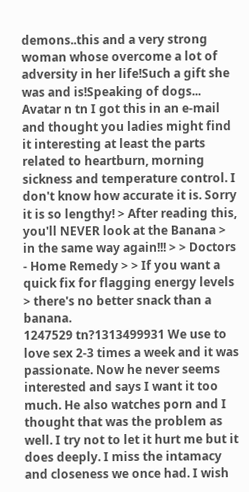demons..this and a very strong woman whose overcome a lot of adversity in her life!Such a gift she was and is!Speaking of dogs...
Avatar n tn I got this in an e-mail and thought you ladies might find it interesting at least the parts related to heartburn, morning sickness and temperature control. I don't know how accurate it is. Sorry it is so lengthy! > After reading this, you'll NEVER look at the Banana > in the same way again!!! > > Doctors - Home Remedy > > If you want a quick fix for flagging energy levels > there's no better snack than a banana.
1247529 tn?1313499931 We use to love sex 2-3 times a week and it was passionate. Now he never seems interested and says I want it too much. He also watches porn and I thought that was the problem as well. I try not to let it hurt me but it does deeply. I miss the intamacy and closeness we once had. I wish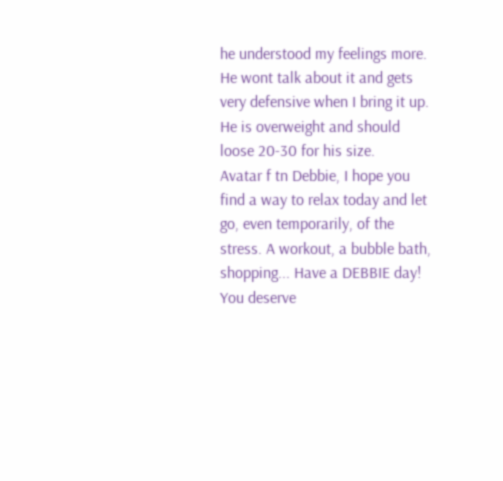he understood my feelings more. He wont talk about it and gets very defensive when I bring it up. He is overweight and should loose 20-30 for his size.
Avatar f tn Debbie, I hope you find a way to relax today and let go, even temporarily, of the stress. A workout, a bubble bath, shopping... Have a DEBBIE day! You deserve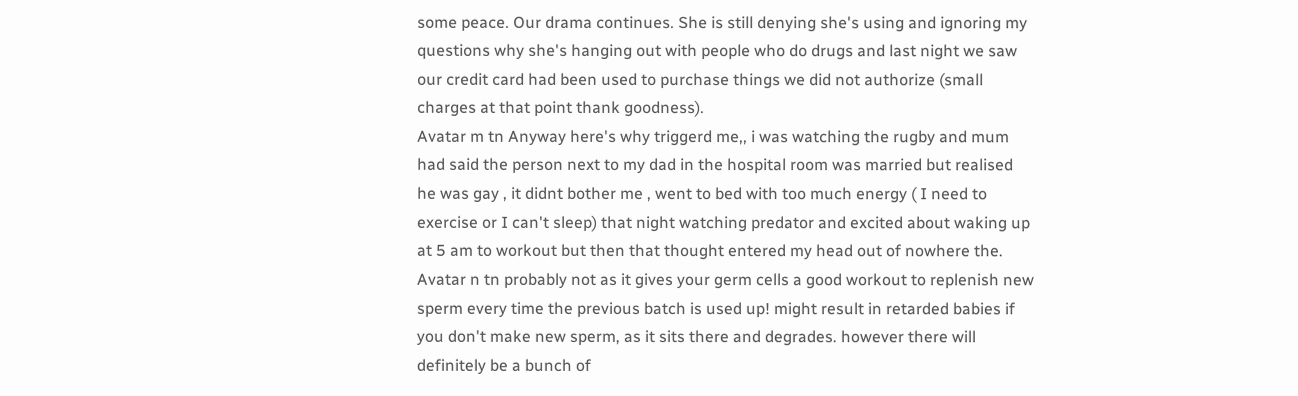some peace. Our drama continues. She is still denying she's using and ignoring my questions why she's hanging out with people who do drugs and last night we saw our credit card had been used to purchase things we did not authorize (small charges at that point thank goodness).
Avatar m tn Anyway here's why triggerd me,, i was watching the rugby and mum had said the person next to my dad in the hospital room was married but realised he was gay , it didnt bother me , went to bed with too much energy ( I need to exercise or I can't sleep) that night watching predator and excited about waking up at 5 am to workout but then that thought entered my head out of nowhere the.
Avatar n tn probably not as it gives your germ cells a good workout to replenish new sperm every time the previous batch is used up! might result in retarded babies if you don't make new sperm, as it sits there and degrades. however there will definitely be a bunch of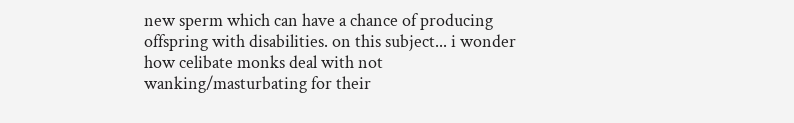new sperm which can have a chance of producing offspring with disabilities. on this subject... i wonder how celibate monks deal with not wanking/masturbating for their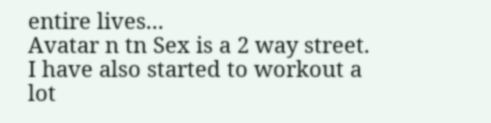entire lives...
Avatar n tn Sex is a 2 way street. I have also started to workout a lot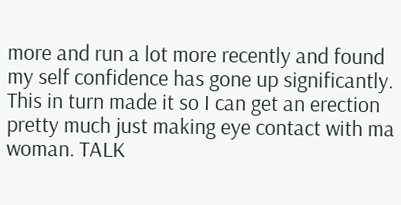more and run a lot more recently and found my self confidence has gone up significantly. This in turn made it so I can get an erection pretty much just making eye contact with ma woman. TALK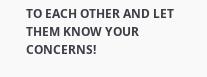TO EACH OTHER AND LET THEM KNOW YOUR CONCERNS!